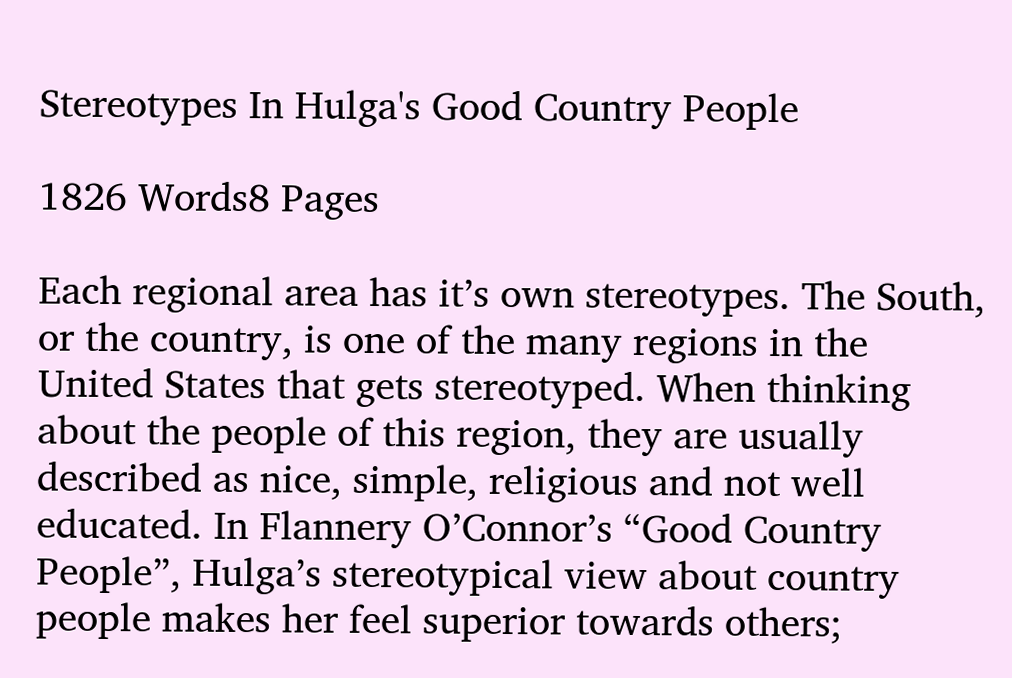Stereotypes In Hulga's Good Country People

1826 Words8 Pages

Each regional area has it’s own stereotypes. The South, or the country, is one of the many regions in the United States that gets stereotyped. When thinking about the people of this region, they are usually described as nice, simple, religious and not well educated. In Flannery O’Connor’s “Good Country People”, Hulga’s stereotypical view about country people makes her feel superior towards others;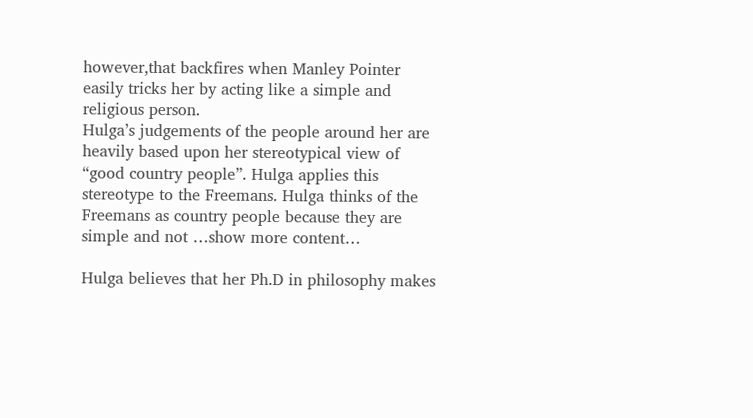however,that backfires when Manley Pointer easily tricks her by acting like a simple and religious person.
Hulga’s judgements of the people around her are heavily based upon her stereotypical view of “good country people”. Hulga applies this stereotype to the Freemans. Hulga thinks of the Freemans as country people because they are simple and not …show more content…

Hulga believes that her Ph.D in philosophy makes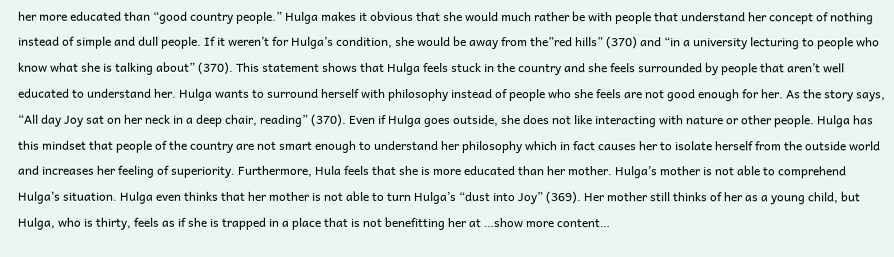her more educated than “good country people.” Hulga makes it obvious that she would much rather be with people that understand her concept of nothing instead of simple and dull people. If it weren’t for Hulga’s condition, she would be away from the”red hills” (370) and “in a university lecturing to people who know what she is talking about” (370). This statement shows that Hulga feels stuck in the country and she feels surrounded by people that aren’t well educated to understand her. Hulga wants to surround herself with philosophy instead of people who she feels are not good enough for her. As the story says, “All day Joy sat on her neck in a deep chair, reading” (370). Even if Hulga goes outside, she does not like interacting with nature or other people. Hulga has this mindset that people of the country are not smart enough to understand her philosophy which in fact causes her to isolate herself from the outside world and increases her feeling of superiority. Furthermore, Hula feels that she is more educated than her mother. Hulga’s mother is not able to comprehend Hulga’s situation. Hulga even thinks that her mother is not able to turn Hulga’s “dust into Joy” (369). Her mother still thinks of her as a young child, but Hulga, who is thirty, feels as if she is trapped in a place that is not benefitting her at …show more content…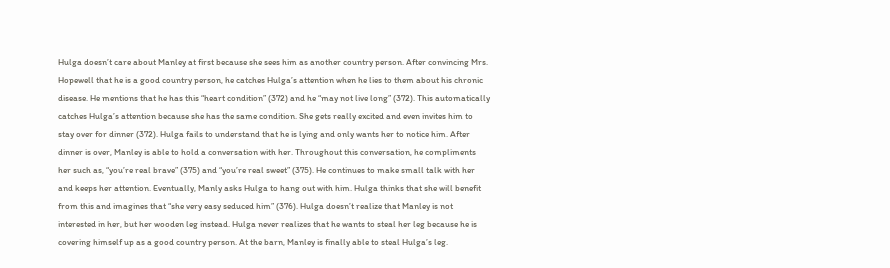Hulga doesn’t care about Manley at first because she sees him as another country person. After convincing Mrs. Hopewell that he is a good country person, he catches Hulga’s attention when he lies to them about his chronic disease. He mentions that he has this “heart condition” (372) and he “may not live long” (372). This automatically catches Hulga’s attention because she has the same condition. She gets really excited and even invites him to stay over for dinner (372). Hulga fails to understand that he is lying and only wants her to notice him. After dinner is over, Manley is able to hold a conversation with her. Throughout this conversation, he compliments her such as, “you’re real brave” (375) and “you’re real sweet” (375). He continues to make small talk with her and keeps her attention. Eventually, Manly asks Hulga to hang out with him. Hulga thinks that she will benefit from this and imagines that “she very easy seduced him” (376). Hulga doesn’t realize that Manley is not interested in her, but her wooden leg instead. Hulga never realizes that he wants to steal her leg because he is covering himself up as a good country person. At the barn, Manley is finally able to steal Hulga’s leg.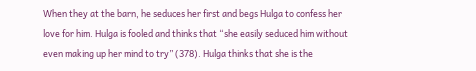When they at the barn, he seduces her first and begs Hulga to confess her love for him. Hulga is fooled and thinks that “she easily seduced him without even making up her mind to try” (378). Hulga thinks that she is the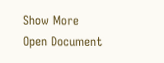Show More
Open Document